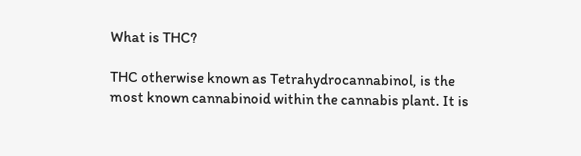What is THC?

THC otherwise known as Tetrahydrocannabinol, is the most known cannabinoid within the cannabis plant. It is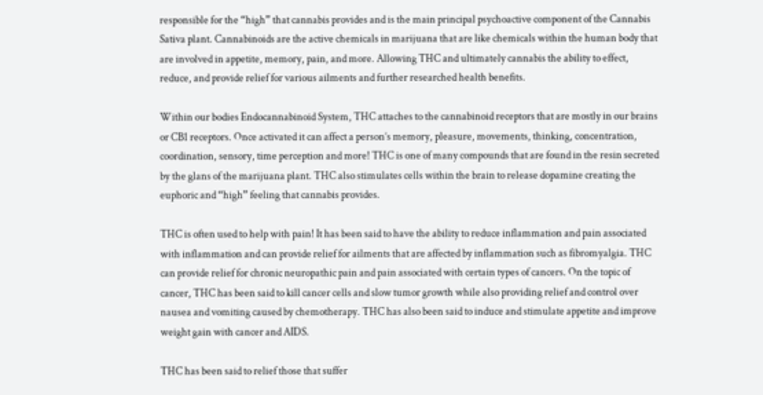responsible for the “high” that cannabis provides and is the main principal psychoactive component of the Cannabis Sativa plant. Cannabinoids are the active chemicals in marijuana that are like chemicals within the human body that are involved in appetite, memory, pain, and more. Allowing THC and ultimately cannabis the ability to effect, reduce, and provide relief for various ailments and further researched health benefits.

Within our bodies Endocannabinoid System, THC attaches to the cannabinoid receptors that are mostly in our brains or CB1 receptors. Once activated it can affect a person’s memory, pleasure, movements, thinking, concentration, coordination, sensory, time perception and more! THC is one of many compounds that are found in the resin secreted by the glans of the marijuana plant. THC also stimulates cells within the brain to release dopamine creating the euphoric and “high” feeling that cannabis provides.

THC is often used to help with pain! It has been said to have the ability to reduce inflammation and pain associated with inflammation and can provide relief for ailments that are affected by inflammation such as fibromyalgia. THC can provide relief for chronic neuropathic pain and pain associated with certain types of cancers. On the topic of cancer, THC has been said to kill cancer cells and slow tumor growth while also providing relief and control over nausea and vomiting caused by chemotherapy. THC has also been said to induce and stimulate appetite and improve weight gain with cancer and AIDS.

THC has been said to relief those that suffer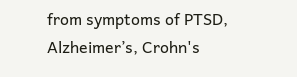from symptoms of PTSD, Alzheimer’s, Crohn's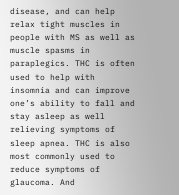disease, and can help relax tight muscles in people with MS as well as muscle spasms in paraplegics. THC is often used to help with insomnia and can improve one’s ability to fall and stay asleep as well relieving symptoms of sleep apnea. THC is also most commonly used to reduce symptoms of glaucoma. And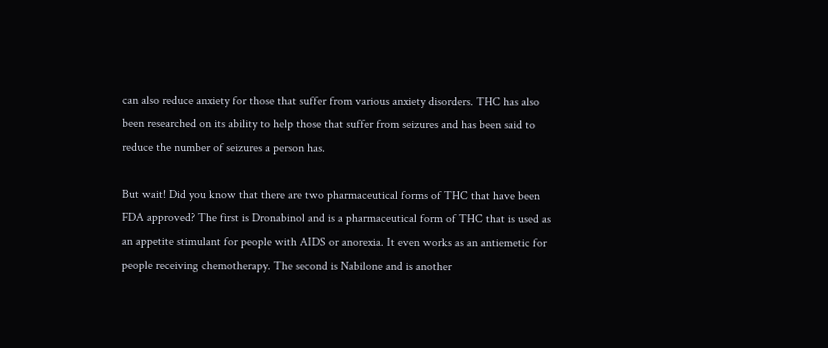can also reduce anxiety for those that suffer from various anxiety disorders. THC has also been researched on its ability to help those that suffer from seizures and has been said to reduce the number of seizures a person has.

But wait! Did you know that there are two pharmaceutical forms of THC that have been FDA approved? The first is Dronabinol and is a pharmaceutical form of THC that is used as an appetite stimulant for people with AIDS or anorexia. It even works as an antiemetic for people receiving chemotherapy. The second is Nabilone and is another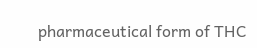pharmaceutical form of THC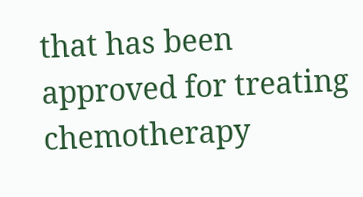that has been approved for treating chemotherapy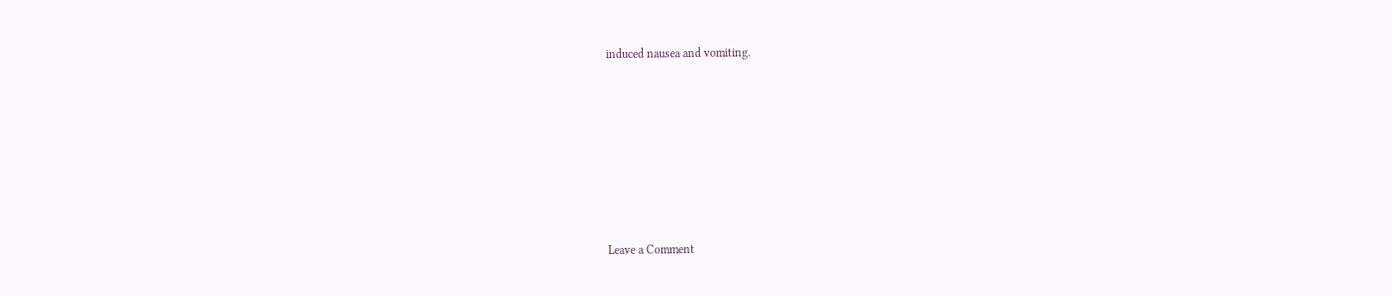induced nausea and vomiting.







Leave a Comment